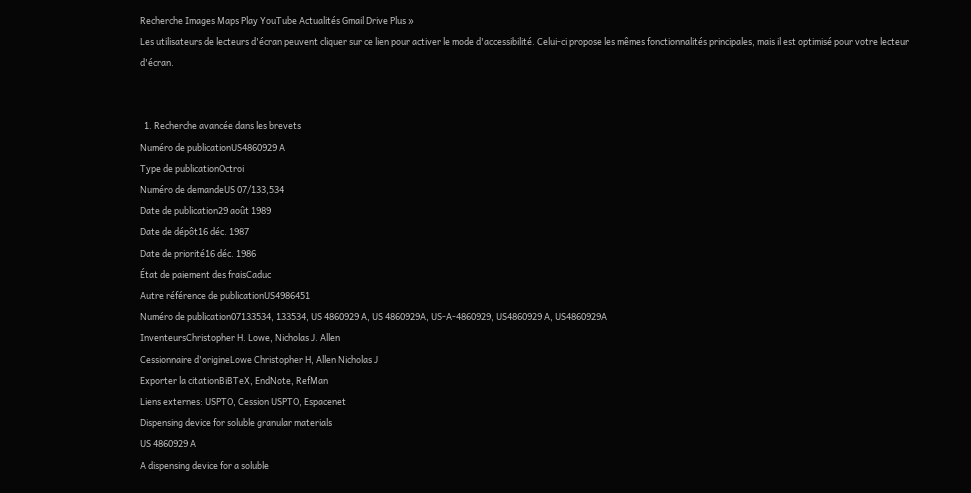Recherche Images Maps Play YouTube Actualités Gmail Drive Plus »
Les utilisateurs de lecteurs d'écran peuvent cliquer sur ce lien pour activer le mode d'accessibilité. Celui-ci propose les mêmes fonctionnalités principales, mais il est optimisé pour votre lecteur d'écran.


  1. Recherche avancée dans les brevets
Numéro de publicationUS4860929 A
Type de publicationOctroi
Numéro de demandeUS 07/133,534
Date de publication29 août 1989
Date de dépôt16 déc. 1987
Date de priorité16 déc. 1986
État de paiement des fraisCaduc
Autre référence de publicationUS4986451
Numéro de publication07133534, 133534, US 4860929 A, US 4860929A, US-A-4860929, US4860929 A, US4860929A
InventeursChristopher H. Lowe, Nicholas J. Allen
Cessionnaire d'origineLowe Christopher H, Allen Nicholas J
Exporter la citationBiBTeX, EndNote, RefMan
Liens externes: USPTO, Cession USPTO, Espacenet
Dispensing device for soluble granular materials
US 4860929 A
A dispensing device for a soluble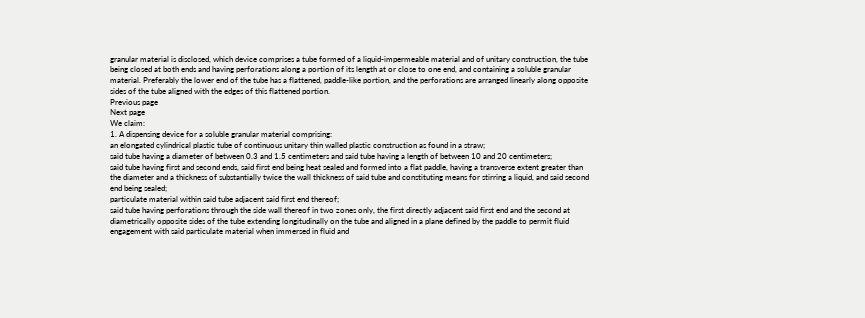granular material is disclosed, which device comprises a tube formed of a liquid-impermeable material and of unitary construction, the tube being closed at both ends and having perforations along a portion of its length at or close to one end, and containing a soluble granular material. Preferably the lower end of the tube has a flattened, paddle-like portion, and the perforations are arranged linearly along opposite sides of the tube aligned with the edges of this flattened portion.
Previous page
Next page
We claim:
1. A dispensing device for a soluble granular material comprising:
an elongated cylindrical plastic tube of continuous unitary thin walled plastic construction as found in a straw;
said tube having a diameter of between 0.3 and 1.5 centimeters and said tube having a length of between 10 and 20 centimeters;
said tube having first and second ends, said first end being heat sealed and formed into a flat paddle, having a transverse extent greater than the diameter and a thickness of substantially twice the wall thickness of said tube and constituting means for stirring a liquid, and said second end being sealed;
particulate material within said tube adjacent said first end thereof;
said tube having perforations through the side wall thereof in two zones only, the first directly adjacent said first end and the second at diametrically opposite sides of the tube extending longitudinally on the tube and aligned in a plane defined by the paddle to permit fluid engagement with said particulate material when immersed in fluid and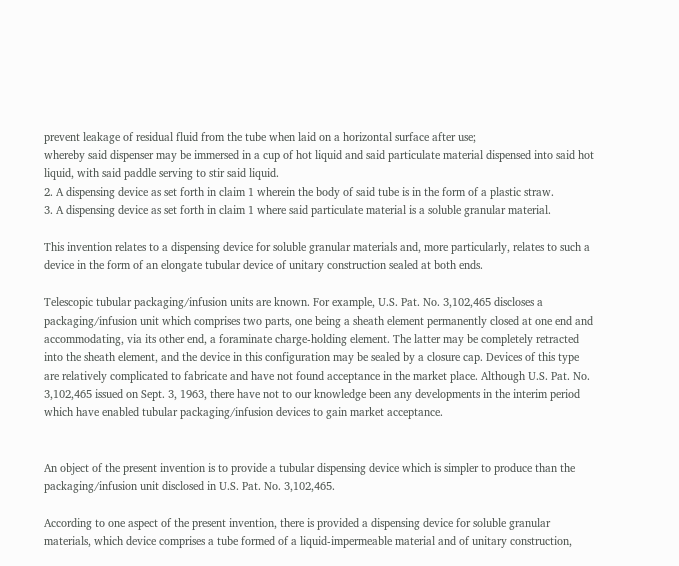prevent leakage of residual fluid from the tube when laid on a horizontal surface after use;
whereby said dispenser may be immersed in a cup of hot liquid and said particulate material dispensed into said hot liquid, with said paddle serving to stir said liquid.
2. A dispensing device as set forth in claim 1 wherein the body of said tube is in the form of a plastic straw.
3. A dispensing device as set forth in claim 1 where said particulate material is a soluble granular material.

This invention relates to a dispensing device for soluble granular materials and, more particularly, relates to such a device in the form of an elongate tubular device of unitary construction sealed at both ends.

Telescopic tubular packaging/infusion units are known. For example, U.S. Pat. No. 3,102,465 discloses a packaging/infusion unit which comprises two parts, one being a sheath element permanently closed at one end and accommodating, via its other end, a foraminate charge-holding element. The latter may be completely retracted into the sheath element, and the device in this configuration may be sealed by a closure cap. Devices of this type are relatively complicated to fabricate and have not found acceptance in the market place. Although U.S. Pat. No. 3,102,465 issued on Sept. 3, 1963, there have not to our knowledge been any developments in the interim period which have enabled tubular packaging/infusion devices to gain market acceptance.


An object of the present invention is to provide a tubular dispensing device which is simpler to produce than the packaging/infusion unit disclosed in U.S. Pat. No. 3,102,465.

According to one aspect of the present invention, there is provided a dispensing device for soluble granular materials, which device comprises a tube formed of a liquid-impermeable material and of unitary construction,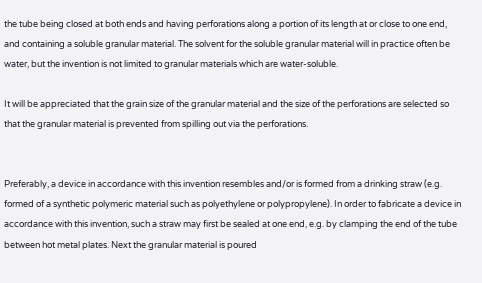the tube being closed at both ends and having perforations along a portion of its length at or close to one end, and containing a soluble granular material. The solvent for the soluble granular material will in practice often be water, but the invention is not limited to granular materials which are water-soluble.

It will be appreciated that the grain size of the granular material and the size of the perforations are selected so that the granular material is prevented from spilling out via the perforations.


Preferably, a device in accordance with this invention resembles and/or is formed from a drinking straw (e.g. formed of a synthetic polymeric material such as polyethylene or polypropylene). In order to fabricate a device in accordance with this invention, such a straw may first be sealed at one end, e.g. by clamping the end of the tube between hot metal plates. Next the granular material is poured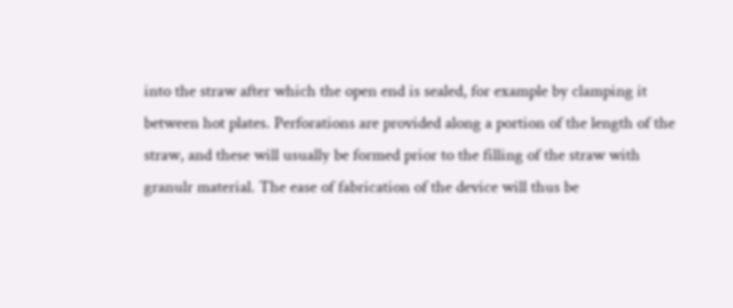into the straw after which the open end is sealed, for example by clamping it between hot plates. Perforations are provided along a portion of the length of the straw, and these will usually be formed prior to the filling of the straw with granulr material. The ease of fabrication of the device will thus be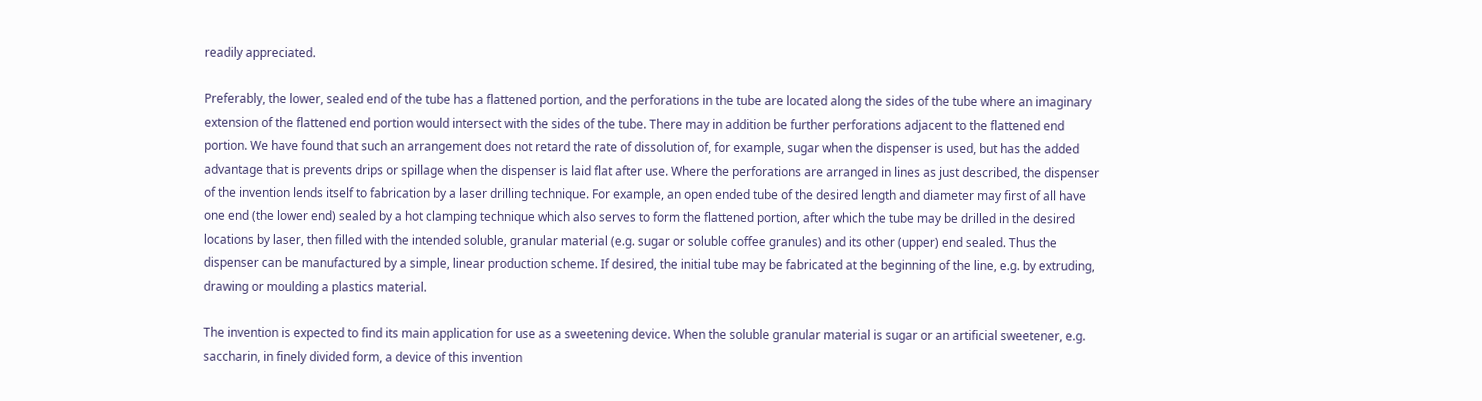readily appreciated.

Preferably, the lower, sealed end of the tube has a flattened portion, and the perforations in the tube are located along the sides of the tube where an imaginary extension of the flattened end portion would intersect with the sides of the tube. There may in addition be further perforations adjacent to the flattened end portion. We have found that such an arrangement does not retard the rate of dissolution of, for example, sugar when the dispenser is used, but has the added advantage that is prevents drips or spillage when the dispenser is laid flat after use. Where the perforations are arranged in lines as just described, the dispenser of the invention lends itself to fabrication by a laser drilling technique. For example, an open ended tube of the desired length and diameter may first of all have one end (the lower end) sealed by a hot clamping technique which also serves to form the flattened portion, after which the tube may be drilled in the desired locations by laser, then filled with the intended soluble, granular material (e.g. sugar or soluble coffee granules) and its other (upper) end sealed. Thus the dispenser can be manufactured by a simple, linear production scheme. If desired, the initial tube may be fabricated at the beginning of the line, e.g. by extruding, drawing or moulding a plastics material.

The invention is expected to find its main application for use as a sweetening device. When the soluble granular material is sugar or an artificial sweetener, e.g. saccharin, in finely divided form, a device of this invention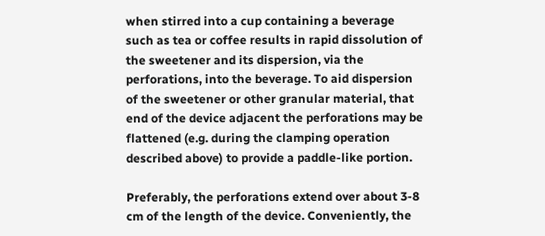when stirred into a cup containing a beverage such as tea or coffee results in rapid dissolution of the sweetener and its dispersion, via the perforations, into the beverage. To aid dispersion of the sweetener or other granular material, that end of the device adjacent the perforations may be flattened (e.g. during the clamping operation described above) to provide a paddle-like portion.

Preferably, the perforations extend over about 3-8 cm of the length of the device. Conveniently, the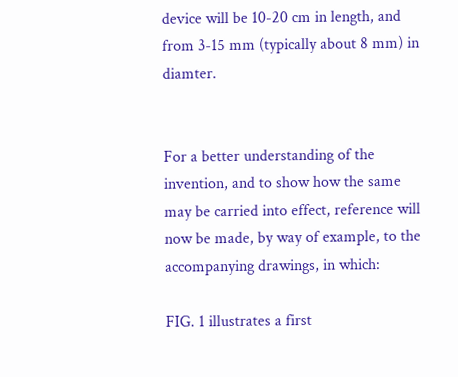device will be 10-20 cm in length, and from 3-15 mm (typically about 8 mm) in diamter.


For a better understanding of the invention, and to show how the same may be carried into effect, reference will now be made, by way of example, to the accompanying drawings, in which:

FIG. 1 illustrates a first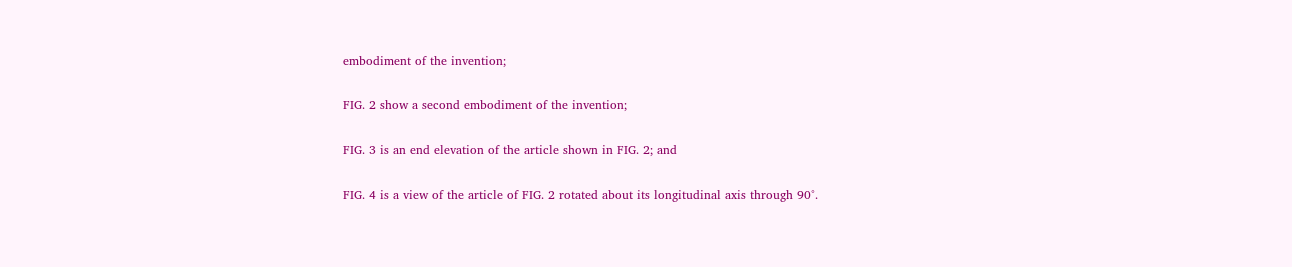embodiment of the invention;

FIG. 2 show a second embodiment of the invention;

FIG. 3 is an end elevation of the article shown in FIG. 2; and

FIG. 4 is a view of the article of FIG. 2 rotated about its longitudinal axis through 90°.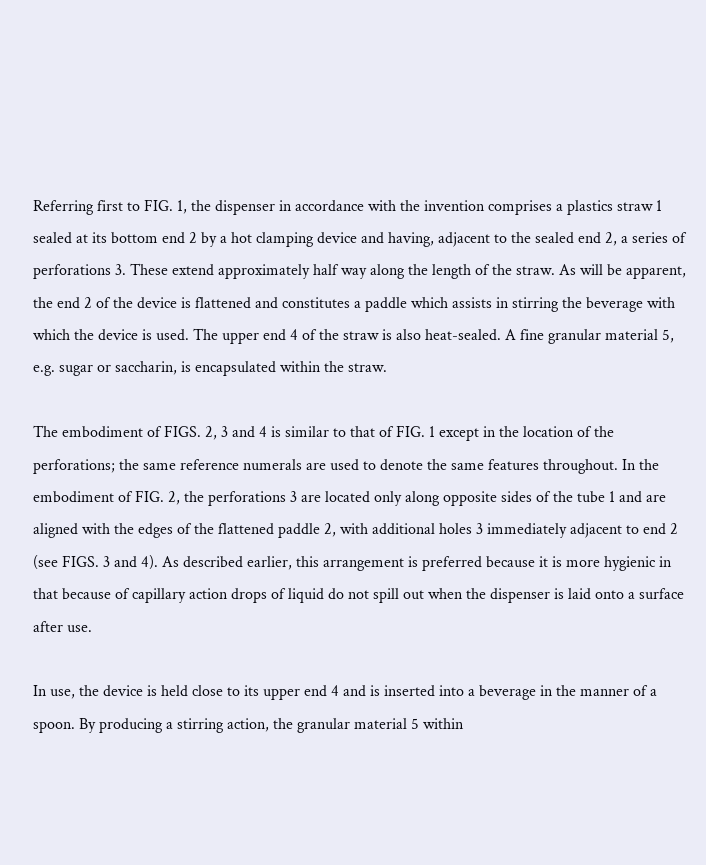Referring first to FIG. 1, the dispenser in accordance with the invention comprises a plastics straw 1 sealed at its bottom end 2 by a hot clamping device and having, adjacent to the sealed end 2, a series of perforations 3. These extend approximately half way along the length of the straw. As will be apparent, the end 2 of the device is flattened and constitutes a paddle which assists in stirring the beverage with which the device is used. The upper end 4 of the straw is also heat-sealed. A fine granular material 5, e.g. sugar or saccharin, is encapsulated within the straw.

The embodiment of FIGS. 2, 3 and 4 is similar to that of FIG. 1 except in the location of the perforations; the same reference numerals are used to denote the same features throughout. In the embodiment of FIG. 2, the perforations 3 are located only along opposite sides of the tube 1 and are aligned with the edges of the flattened paddle 2, with additional holes 3 immediately adjacent to end 2 (see FIGS. 3 and 4). As described earlier, this arrangement is preferred because it is more hygienic in that because of capillary action drops of liquid do not spill out when the dispenser is laid onto a surface after use.

In use, the device is held close to its upper end 4 and is inserted into a beverage in the manner of a spoon. By producing a stirring action, the granular material 5 within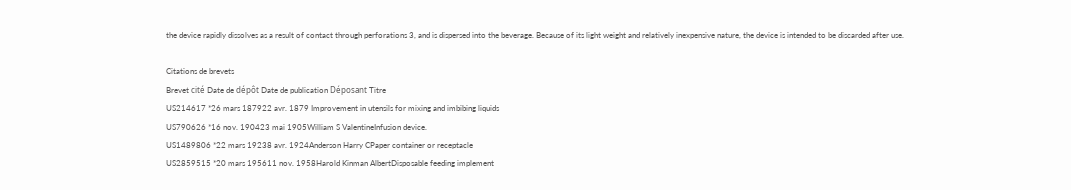the device rapidly dissolves as a result of contact through perforations 3, and is dispersed into the beverage. Because of its light weight and relatively inexpensive nature, the device is intended to be discarded after use.

Citations de brevets
Brevet cité Date de dépôt Date de publication Déposant Titre
US214617 *26 mars 187922 avr. 1879 Improvement in utensils for mixing and imbibing liquids
US790626 *16 nov. 190423 mai 1905William S ValentineInfusion device.
US1489806 *22 mars 19238 avr. 1924Anderson Harry CPaper container or receptacle
US2859515 *20 mars 195611 nov. 1958Harold Kinman AlbertDisposable feeding implement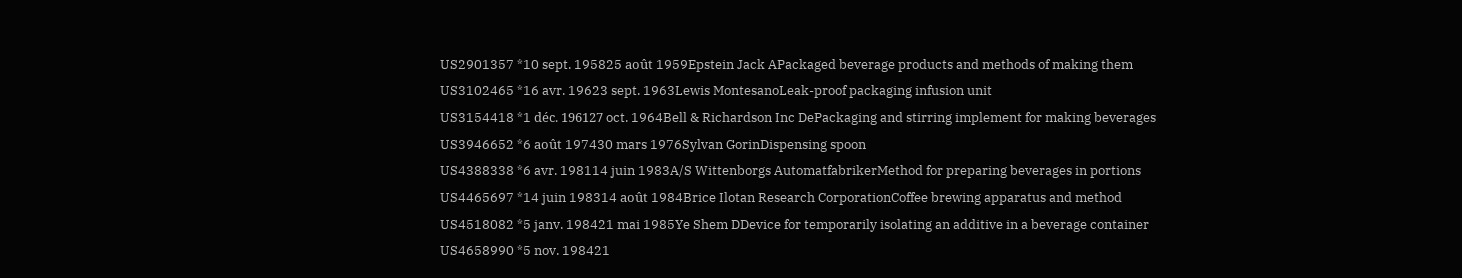US2901357 *10 sept. 195825 août 1959Epstein Jack APackaged beverage products and methods of making them
US3102465 *16 avr. 19623 sept. 1963Lewis MontesanoLeak-proof packaging infusion unit
US3154418 *1 déc. 196127 oct. 1964Bell & Richardson Inc DePackaging and stirring implement for making beverages
US3946652 *6 août 197430 mars 1976Sylvan GorinDispensing spoon
US4388338 *6 avr. 198114 juin 1983A/S Wittenborgs AutomatfabrikerMethod for preparing beverages in portions
US4465697 *14 juin 198314 août 1984Brice Ilotan Research CorporationCoffee brewing apparatus and method
US4518082 *5 janv. 198421 mai 1985Ye Shem DDevice for temporarily isolating an additive in a beverage container
US4658990 *5 nov. 198421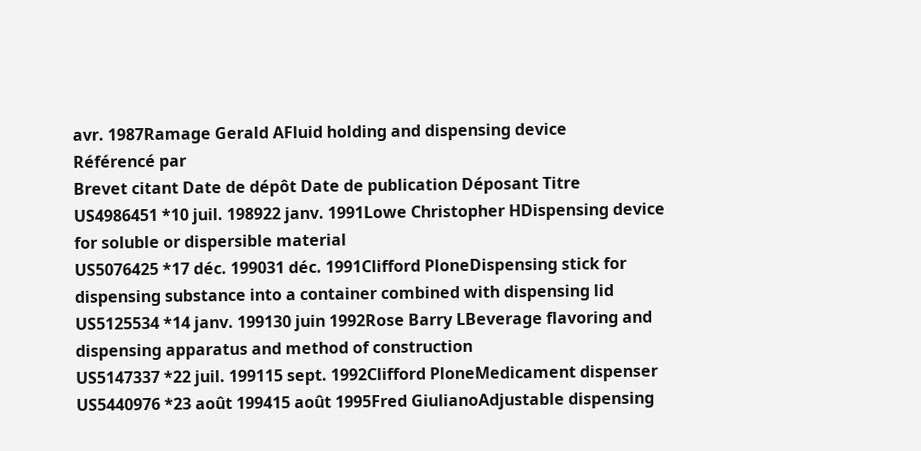avr. 1987Ramage Gerald AFluid holding and dispensing device
Référencé par
Brevet citant Date de dépôt Date de publication Déposant Titre
US4986451 *10 juil. 198922 janv. 1991Lowe Christopher HDispensing device for soluble or dispersible material
US5076425 *17 déc. 199031 déc. 1991Clifford PloneDispensing stick for dispensing substance into a container combined with dispensing lid
US5125534 *14 janv. 199130 juin 1992Rose Barry LBeverage flavoring and dispensing apparatus and method of construction
US5147337 *22 juil. 199115 sept. 1992Clifford PloneMedicament dispenser
US5440976 *23 août 199415 août 1995Fred GiulianoAdjustable dispensing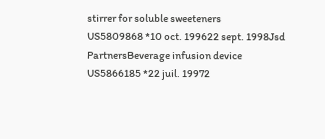stirrer for soluble sweeteners
US5809868 *10 oct. 199622 sept. 1998Jsd PartnersBeverage infusion device
US5866185 *22 juil. 19972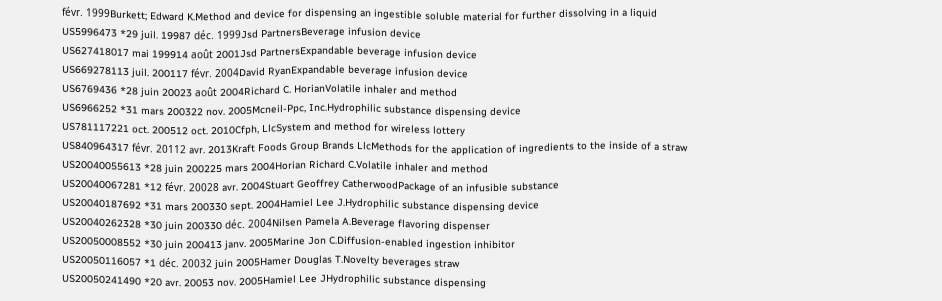févr. 1999Burkett; Edward K.Method and device for dispensing an ingestible soluble material for further dissolving in a liquid
US5996473 *29 juil. 19987 déc. 1999Jsd PartnersBeverage infusion device
US627418017 mai 199914 août 2001Jsd PartnersExpandable beverage infusion device
US669278113 juil. 200117 févr. 2004David RyanExpandable beverage infusion device
US6769436 *28 juin 20023 août 2004Richard C. HorianVolatile inhaler and method
US6966252 *31 mars 200322 nov. 2005Mcneil-Ppc, Inc.Hydrophilic substance dispensing device
US781117221 oct. 200512 oct. 2010Cfph, LlcSystem and method for wireless lottery
US840964317 févr. 20112 avr. 2013Kraft Foods Group Brands LlcMethods for the application of ingredients to the inside of a straw
US20040055613 *28 juin 200225 mars 2004Horian Richard C.Volatile inhaler and method
US20040067281 *12 févr. 20028 avr. 2004Stuart Geoffrey CatherwoodPackage of an infusible substance
US20040187692 *31 mars 200330 sept. 2004Hamiel Lee J.Hydrophilic substance dispensing device
US20040262328 *30 juin 200330 déc. 2004Nilsen Pamela A.Beverage flavoring dispenser
US20050008552 *30 juin 200413 janv. 2005Marine Jon C.Diffusion-enabled ingestion inhibitor
US20050116057 *1 déc. 20032 juin 2005Hamer Douglas T.Novelty beverages straw
US20050241490 *20 avr. 20053 nov. 2005Hamiel Lee JHydrophilic substance dispensing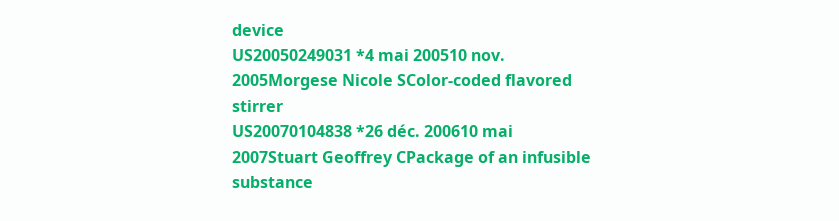device
US20050249031 *4 mai 200510 nov. 2005Morgese Nicole SColor-coded flavored stirrer
US20070104838 *26 déc. 200610 mai 2007Stuart Geoffrey CPackage of an infusible substance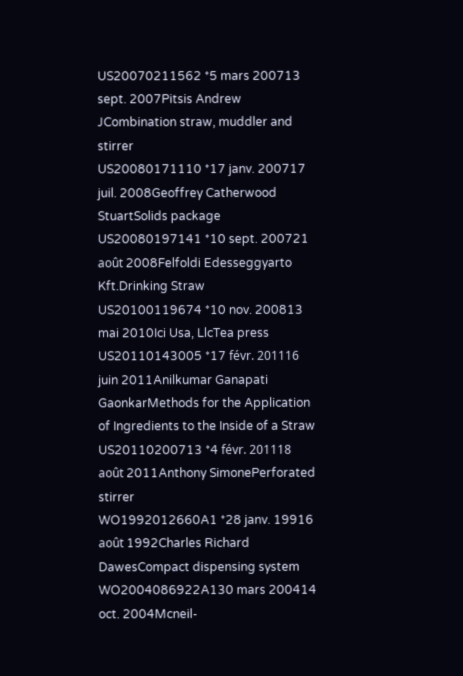US20070211562 *5 mars 200713 sept. 2007Pitsis Andrew JCombination straw, muddler and stirrer
US20080171110 *17 janv. 200717 juil. 2008Geoffrey Catherwood StuartSolids package
US20080197141 *10 sept. 200721 août 2008Felfoldi Edesseggyarto Kft.Drinking Straw
US20100119674 *10 nov. 200813 mai 2010Ici Usa, LlcTea press
US20110143005 *17 févr. 201116 juin 2011Anilkumar Ganapati GaonkarMethods for the Application of Ingredients to the Inside of a Straw
US20110200713 *4 févr. 201118 août 2011Anthony SimonePerforated stirrer
WO1992012660A1 *28 janv. 19916 août 1992Charles Richard DawesCompact dispensing system
WO2004086922A130 mars 200414 oct. 2004Mcneil-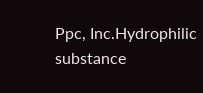Ppc, Inc.Hydrophilic substance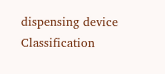dispensing device
Classification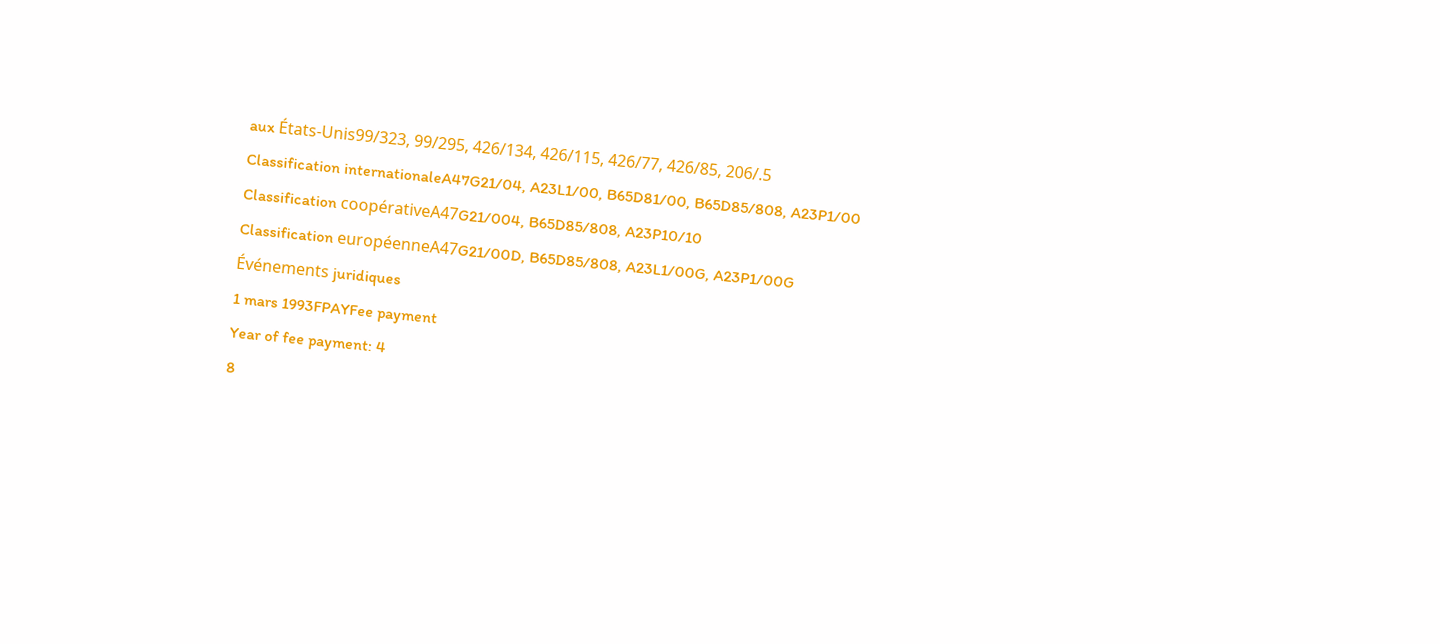aux États-Unis99/323, 99/295, 426/134, 426/115, 426/77, 426/85, 206/.5
Classification internationaleA47G21/04, A23L1/00, B65D81/00, B65D85/808, A23P1/00
Classification coopérativeA47G21/004, B65D85/808, A23P10/10
Classification européenneA47G21/00D, B65D85/808, A23L1/00G, A23P1/00G
Événements juridiques
1 mars 1993FPAYFee payment
Year of fee payment: 4
8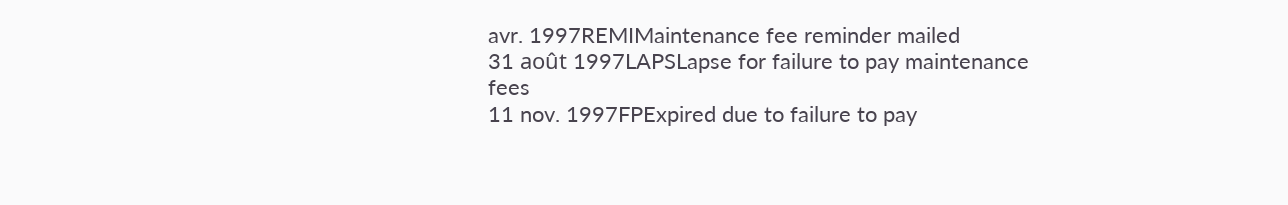avr. 1997REMIMaintenance fee reminder mailed
31 août 1997LAPSLapse for failure to pay maintenance fees
11 nov. 1997FPExpired due to failure to pay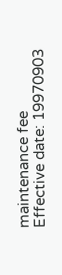maintenance fee
Effective date: 19970903